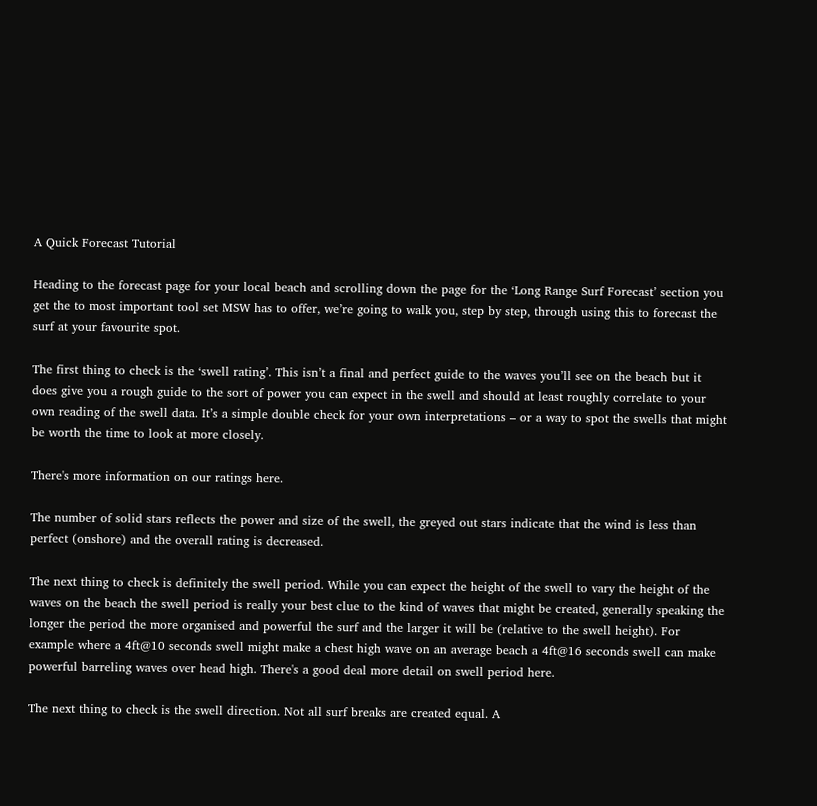A Quick Forecast Tutorial

Heading to the forecast page for your local beach and scrolling down the page for the ‘Long Range Surf Forecast’ section you get the to most important tool set MSW has to offer, we’re going to walk you, step by step, through using this to forecast the surf at your favourite spot.

The first thing to check is the ‘swell rating’. This isn’t a final and perfect guide to the waves you’ll see on the beach but it does give you a rough guide to the sort of power you can expect in the swell and should at least roughly correlate to your own reading of the swell data. It’s a simple double check for your own interpretations – or a way to spot the swells that might be worth the time to look at more closely.

There's more information on our ratings here.

The number of solid stars reflects the power and size of the swell, the greyed out stars indicate that the wind is less than perfect (onshore) and the overall rating is decreased.

The next thing to check is definitely the swell period. While you can expect the height of the swell to vary the height of the waves on the beach the swell period is really your best clue to the kind of waves that might be created, generally speaking the longer the period the more organised and powerful the surf and the larger it will be (relative to the swell height). For example where a 4ft@10 seconds swell might make a chest high wave on an average beach a 4ft@16 seconds swell can make powerful barreling waves over head high. There's a good deal more detail on swell period here.

The next thing to check is the swell direction. Not all surf breaks are created equal. A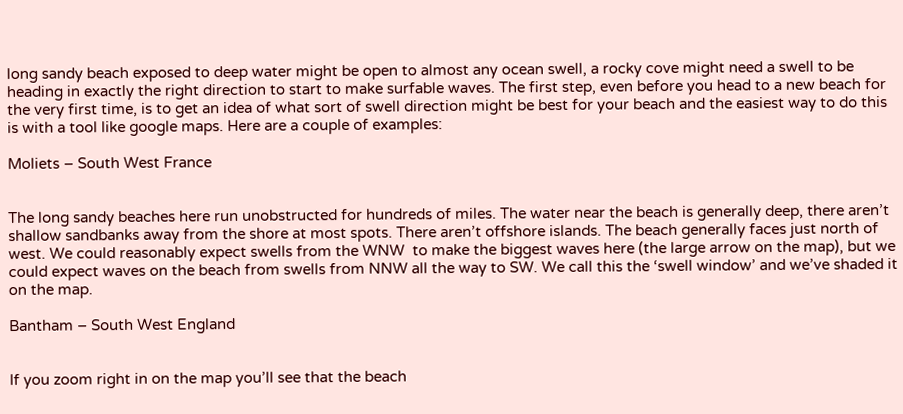long sandy beach exposed to deep water might be open to almost any ocean swell, a rocky cove might need a swell to be heading in exactly the right direction to start to make surfable waves. The first step, even before you head to a new beach for the very first time, is to get an idea of what sort of swell direction might be best for your beach and the easiest way to do this is with a tool like google maps. Here are a couple of examples:

Moliets – South West France


The long sandy beaches here run unobstructed for hundreds of miles. The water near the beach is generally deep, there aren’t shallow sandbanks away from the shore at most spots. There aren’t offshore islands. The beach generally faces just north of west. We could reasonably expect swells from the WNW  to make the biggest waves here (the large arrow on the map), but we could expect waves on the beach from swells from NNW all the way to SW. We call this the ‘swell window’ and we’ve shaded it on the map.

Bantham – South West England


If you zoom right in on the map you’ll see that the beach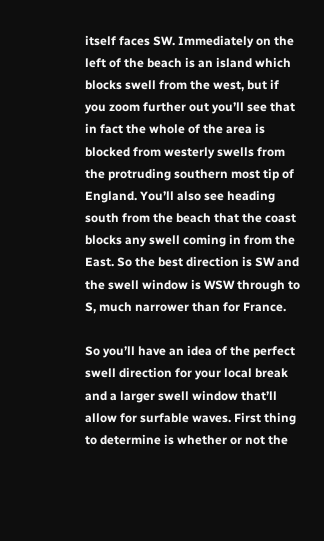itself faces SW. Immediately on the left of the beach is an island which blocks swell from the west, but if you zoom further out you’ll see that in fact the whole of the area is blocked from westerly swells from the protruding southern most tip of England. You’ll also see heading south from the beach that the coast blocks any swell coming in from the East. So the best direction is SW and the swell window is WSW through to S, much narrower than for France.

So you’ll have an idea of the perfect swell direction for your local break and a larger swell window that’ll allow for surfable waves. First thing to determine is whether or not the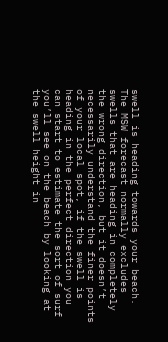swell is heading towards your beach. The MSW forecast normally excludes swells that are heading in completely the wrong direction, but it doesn’t necessarily understand the finer points of your local spot, if the swell is heading in the perfect direction you can start to estimate the sort of surf you’ll see on the beach by looking at the swell height in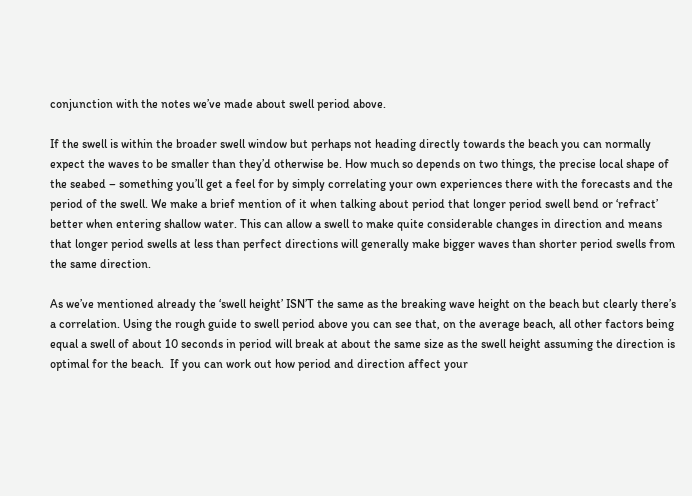conjunction with the notes we’ve made about swell period above.

If the swell is within the broader swell window but perhaps not heading directly towards the beach you can normally expect the waves to be smaller than they’d otherwise be. How much so depends on two things, the precise local shape of the seabed – something you’ll get a feel for by simply correlating your own experiences there with the forecasts and the period of the swell. We make a brief mention of it when talking about period that longer period swell bend or ‘refract’ better when entering shallow water. This can allow a swell to make quite considerable changes in direction and means that longer period swells at less than perfect directions will generally make bigger waves than shorter period swells from the same direction.

As we’ve mentioned already the ‘swell height’ ISN’T the same as the breaking wave height on the beach but clearly there’s a correlation. Using the rough guide to swell period above you can see that, on the average beach, all other factors being equal a swell of about 10 seconds in period will break at about the same size as the swell height assuming the direction is optimal for the beach.  If you can work out how period and direction affect your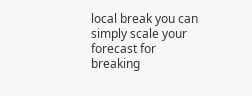local break you can simply scale your forecast for breaking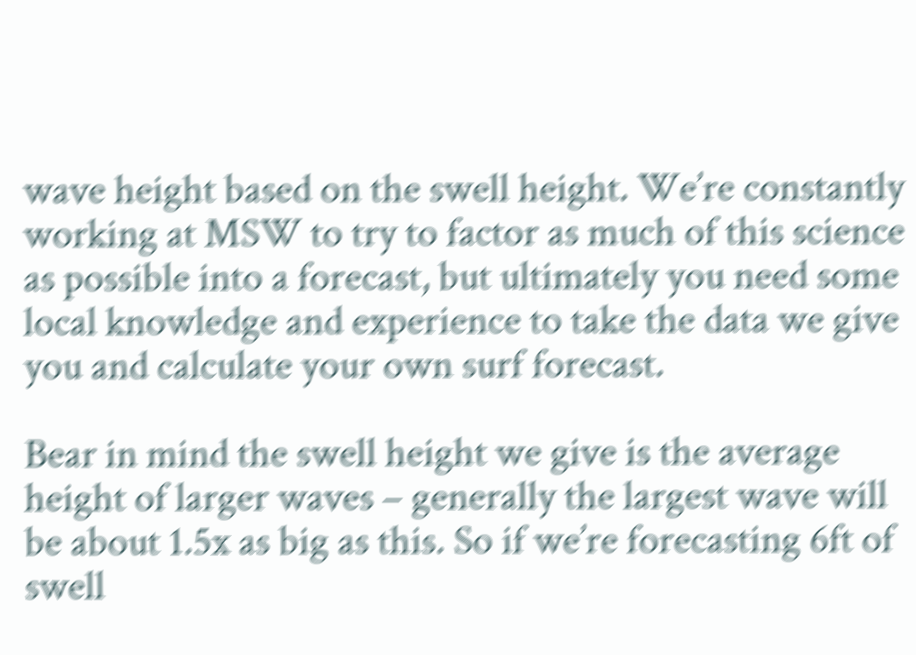wave height based on the swell height. We’re constantly working at MSW to try to factor as much of this science as possible into a forecast, but ultimately you need some local knowledge and experience to take the data we give you and calculate your own surf forecast.

Bear in mind the swell height we give is the average height of larger waves – generally the largest wave will be about 1.5x as big as this. So if we’re forecasting 6ft of swell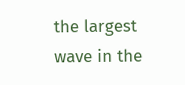the largest wave in the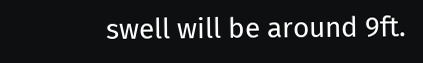swell will be around 9ft.